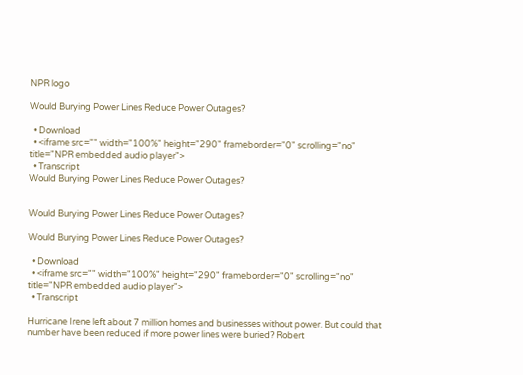NPR logo

Would Burying Power Lines Reduce Power Outages?

  • Download
  • <iframe src="" width="100%" height="290" frameborder="0" scrolling="no" title="NPR embedded audio player">
  • Transcript
Would Burying Power Lines Reduce Power Outages?


Would Burying Power Lines Reduce Power Outages?

Would Burying Power Lines Reduce Power Outages?

  • Download
  • <iframe src="" width="100%" height="290" frameborder="0" scrolling="no" title="NPR embedded audio player">
  • Transcript

Hurricane Irene left about 7 million homes and businesses without power. But could that number have been reduced if more power lines were buried? Robert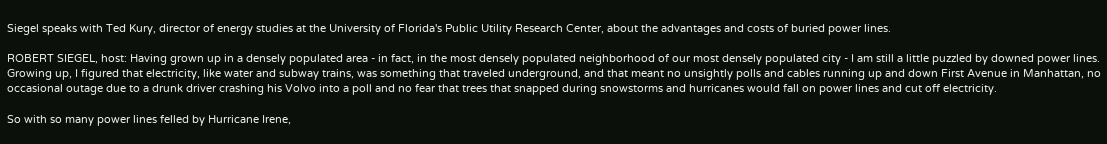Siegel speaks with Ted Kury, director of energy studies at the University of Florida's Public Utility Research Center, about the advantages and costs of buried power lines.

ROBERT SIEGEL, host: Having grown up in a densely populated area - in fact, in the most densely populated neighborhood of our most densely populated city - I am still a little puzzled by downed power lines. Growing up, I figured that electricity, like water and subway trains, was something that traveled underground, and that meant no unsightly polls and cables running up and down First Avenue in Manhattan, no occasional outage due to a drunk driver crashing his Volvo into a poll and no fear that trees that snapped during snowstorms and hurricanes would fall on power lines and cut off electricity.

So with so many power lines felled by Hurricane Irene,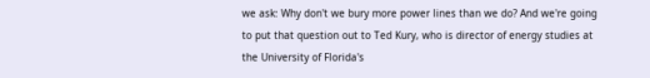we ask: Why don't we bury more power lines than we do? And we're going to put that question out to Ted Kury, who is director of energy studies at the University of Florida's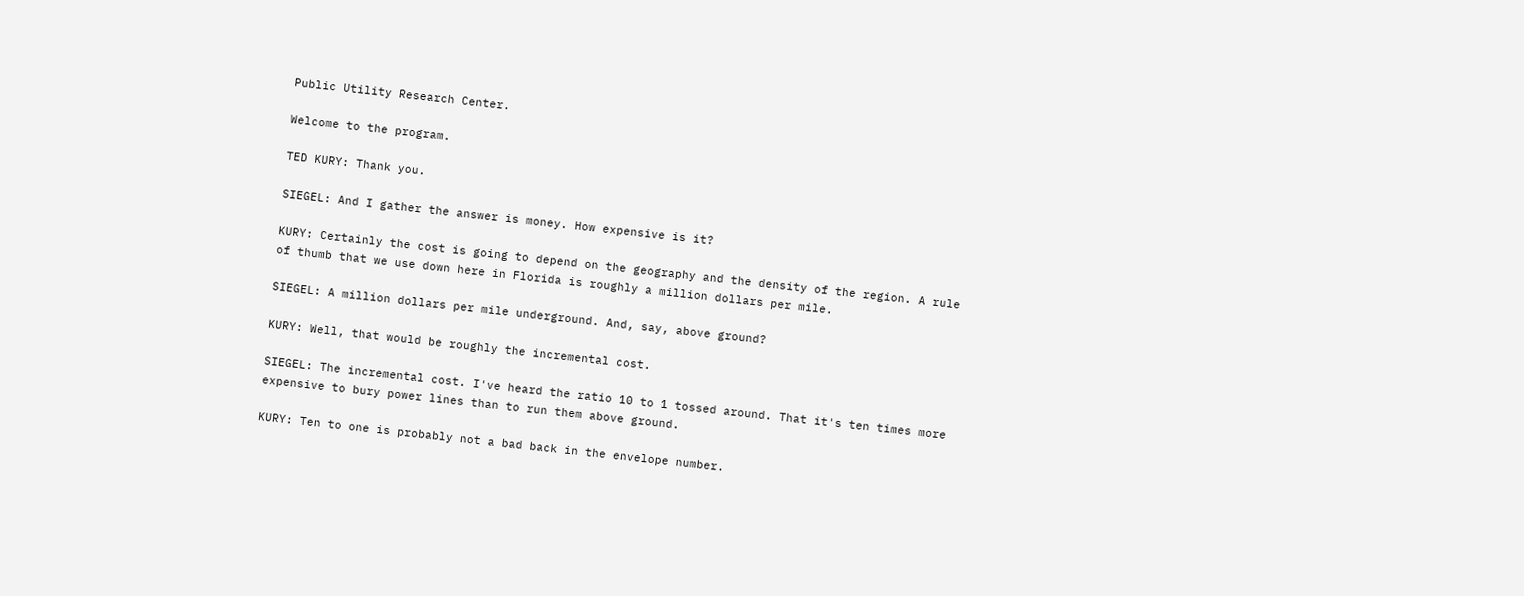Public Utility Research Center.

Welcome to the program.

TED KURY: Thank you.

SIEGEL: And I gather the answer is money. How expensive is it?

KURY: Certainly the cost is going to depend on the geography and the density of the region. A rule of thumb that we use down here in Florida is roughly a million dollars per mile.

SIEGEL: A million dollars per mile underground. And, say, above ground?

KURY: Well, that would be roughly the incremental cost.

SIEGEL: The incremental cost. I've heard the ratio 10 to 1 tossed around. That it's ten times more expensive to bury power lines than to run them above ground.

KURY: Ten to one is probably not a bad back in the envelope number.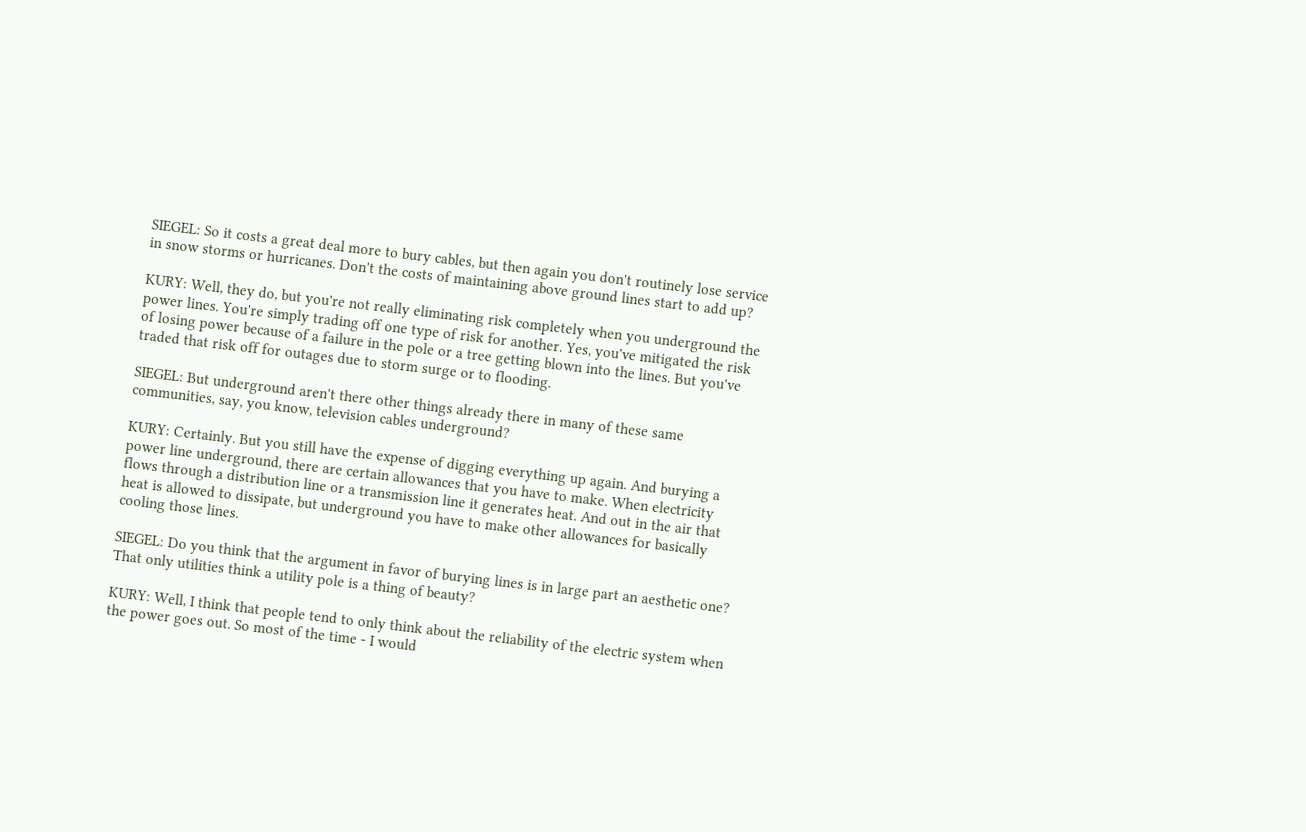SIEGEL: So it costs a great deal more to bury cables, but then again you don't routinely lose service in snow storms or hurricanes. Don't the costs of maintaining above ground lines start to add up?

KURY: Well, they do, but you're not really eliminating risk completely when you underground the power lines. You're simply trading off one type of risk for another. Yes, you've mitigated the risk of losing power because of a failure in the pole or a tree getting blown into the lines. But you've traded that risk off for outages due to storm surge or to flooding.

SIEGEL: But underground aren't there other things already there in many of these same communities, say, you know, television cables underground?

KURY: Certainly. But you still have the expense of digging everything up again. And burying a power line underground, there are certain allowances that you have to make. When electricity flows through a distribution line or a transmission line it generates heat. And out in the air that heat is allowed to dissipate, but underground you have to make other allowances for basically cooling those lines.

SIEGEL: Do you think that the argument in favor of burying lines is in large part an aesthetic one? That only utilities think a utility pole is a thing of beauty?

KURY: Well, I think that people tend to only think about the reliability of the electric system when the power goes out. So most of the time - I would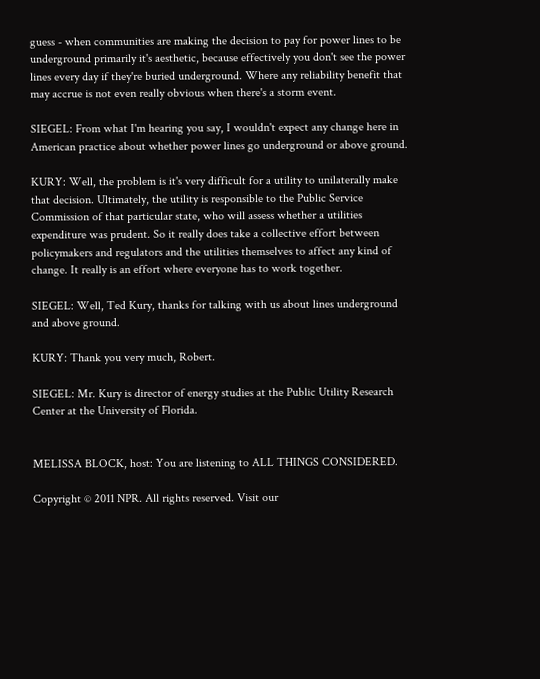guess - when communities are making the decision to pay for power lines to be underground primarily it's aesthetic, because effectively you don't see the power lines every day if they're buried underground. Where any reliability benefit that may accrue is not even really obvious when there's a storm event.

SIEGEL: From what I'm hearing you say, I wouldn't expect any change here in American practice about whether power lines go underground or above ground.

KURY: Well, the problem is it's very difficult for a utility to unilaterally make that decision. Ultimately, the utility is responsible to the Public Service Commission of that particular state, who will assess whether a utilities expenditure was prudent. So it really does take a collective effort between policymakers and regulators and the utilities themselves to affect any kind of change. It really is an effort where everyone has to work together.

SIEGEL: Well, Ted Kury, thanks for talking with us about lines underground and above ground.

KURY: Thank you very much, Robert.

SIEGEL: Mr. Kury is director of energy studies at the Public Utility Research Center at the University of Florida.


MELISSA BLOCK, host: You are listening to ALL THINGS CONSIDERED.

Copyright © 2011 NPR. All rights reserved. Visit our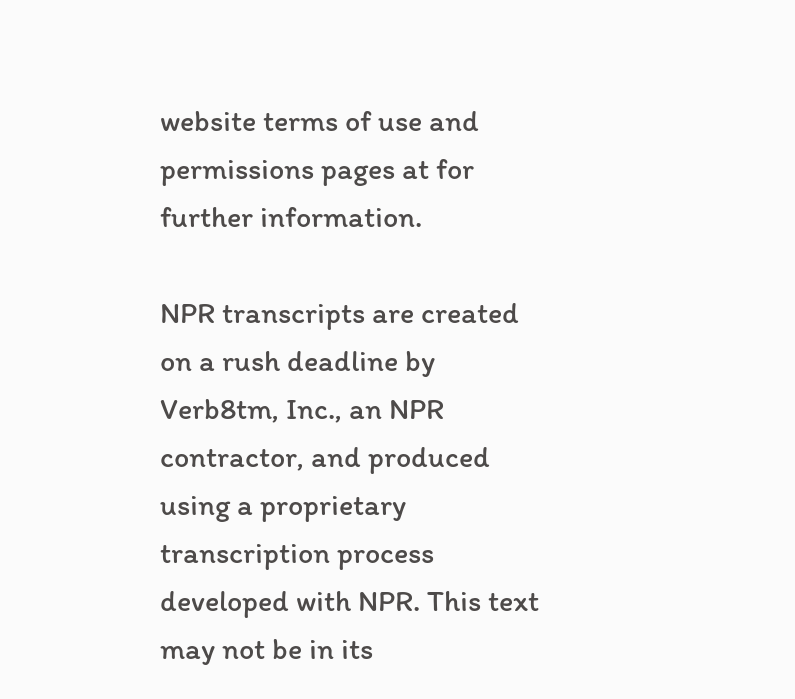website terms of use and permissions pages at for further information.

NPR transcripts are created on a rush deadline by Verb8tm, Inc., an NPR contractor, and produced using a proprietary transcription process developed with NPR. This text may not be in its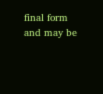final form and may be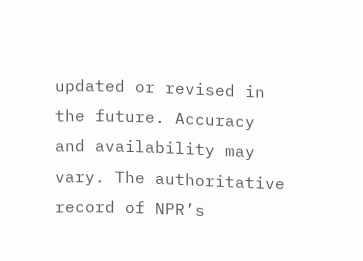updated or revised in the future. Accuracy and availability may vary. The authoritative record of NPR’s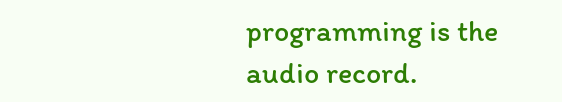programming is the audio record.